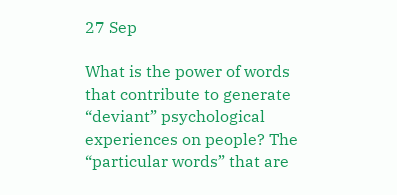27 Sep

What is the power of words that contribute to generate “deviant” psychological experiences on people? The “particular words” that are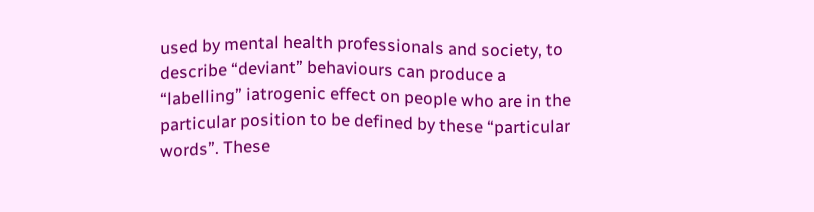used by mental health professionals and society, to describe “deviant” behaviours can produce a “labelling” iatrogenic effect on people who are in the particular position to be defined by these “particular words”. These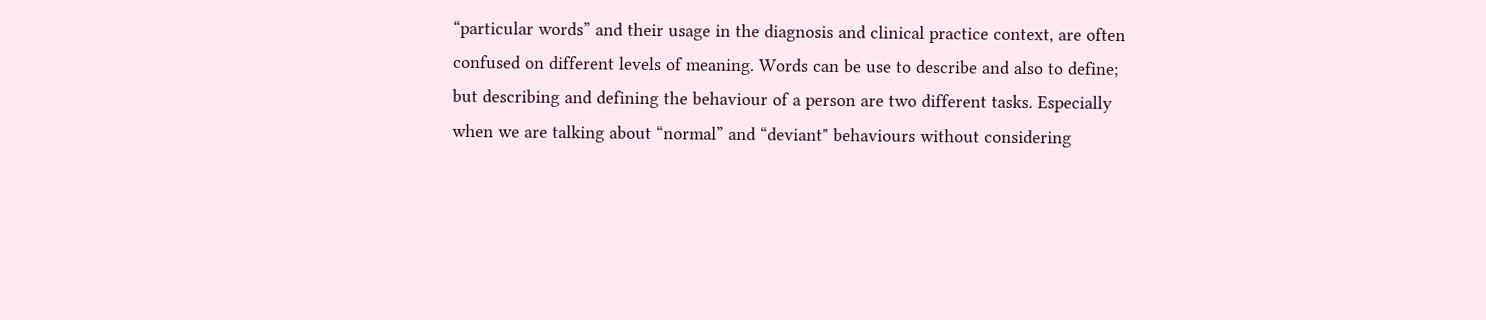“particular words” and their usage in the diagnosis and clinical practice context, are often confused on different levels of meaning. Words can be use to describe and also to define; but describing and defining the behaviour of a person are two different tasks. Especially when we are talking about “normal” and “deviant" behaviours without considering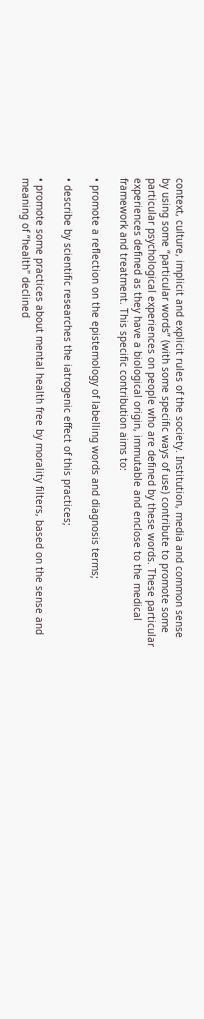context, culture, implicit and explicit rules of the society. Institution, media and common sense by using some “particular words” (with some specific ways of use) contribute to promote some particular psychological experiences on people who are defined by these words. These particular experiences defined as they have a biological origin, immutable and enclose to the medical framework and treatment. This specific contribution aims to:

• promote a reflection on the epistemology of labelling words and diagnosis terms;

• describe by scientific researches the iatrogenic effect of this practices;

• promote some practices about mental health free by morality filters, based on the sense and meaning of “health" declined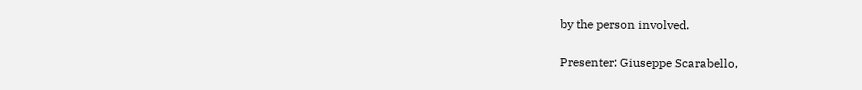by the person involved.

Presenter: Giuseppe Scarabello,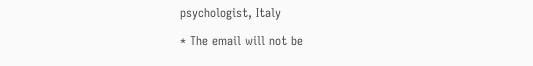psychologist, Italy

* The email will not be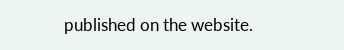published on the website.